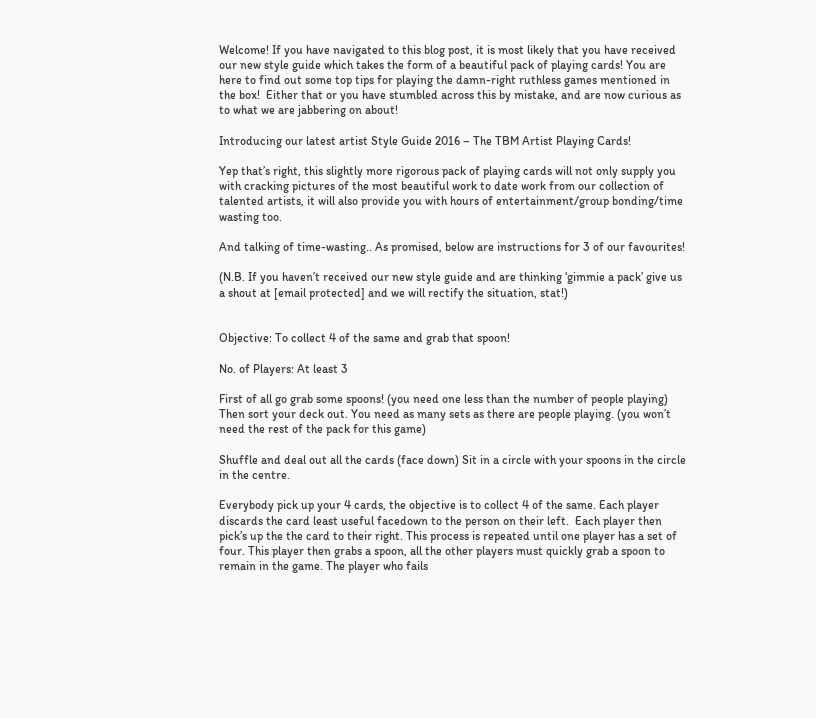Welcome! If you have navigated to this blog post, it is most likely that you have received our new style guide which takes the form of a beautiful pack of playing cards! You are here to find out some top tips for playing the damn-right ruthless games mentioned in the box!  Either that or you have stumbled across this by mistake, and are now curious as to what we are jabbering on about!

Introducing our latest artist Style Guide 2016 – The TBM Artist Playing Cards!

Yep that’s right, this slightly more rigorous pack of playing cards will not only supply you with cracking pictures of the most beautiful work to date work from our collection of talented artists, it will also provide you with hours of entertainment/group bonding/time wasting too.

And talking of time-wasting.. As promised, below are instructions for 3 of our favourites!

(N.B. If you haven’t received our new style guide and are thinking ‘gimmie a pack’ give us a shout at [email protected] and we will rectify the situation, stat!)


Objective: To collect 4 of the same and grab that spoon!

No. of Players: At least 3

First of all go grab some spoons! (you need one less than the number of people playing) Then sort your deck out. You need as many sets as there are people playing. (you won’t need the rest of the pack for this game)

Shuffle and deal out all the cards (face down) Sit in a circle with your spoons in the circle in the centre.

Everybody pick up your 4 cards, the objective is to collect 4 of the same. Each player discards the card least useful facedown to the person on their left.  Each player then pick’s up the the card to their right. This process is repeated until one player has a set of four. This player then grabs a spoon, all the other players must quickly grab a spoon to remain in the game. The player who fails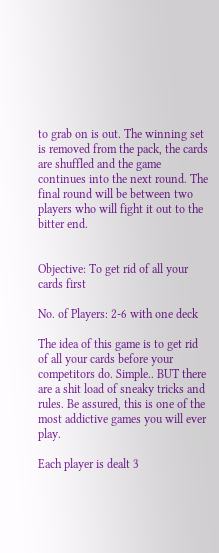to grab on is out. The winning set is removed from the pack, the cards are shuffled and the game continues into the next round. The final round will be between two players who will fight it out to the bitter end.


Objective: To get rid of all your cards first

No. of Players: 2-6 with one deck

The idea of this game is to get rid of all your cards before your competitors do. Simple.. BUT there are a shit load of sneaky tricks and rules. Be assured, this is one of the most addictive games you will ever play.

Each player is dealt 3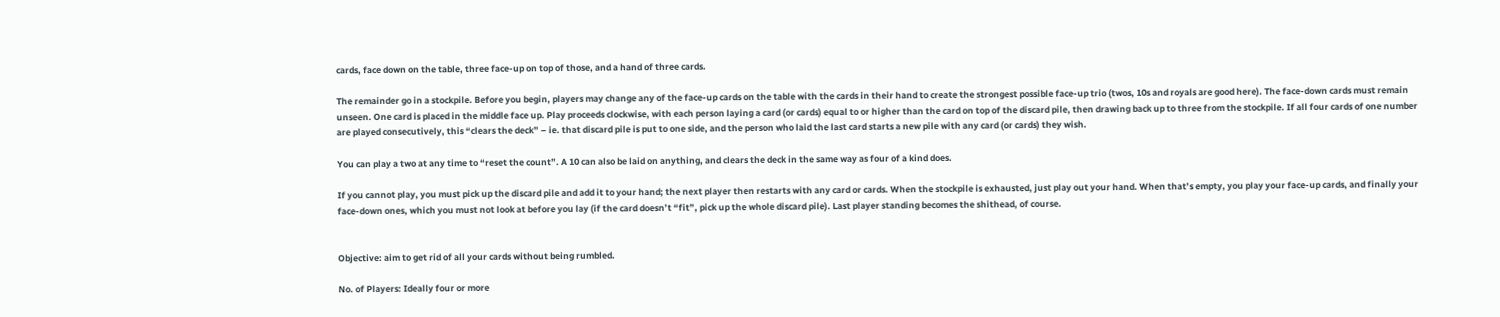cards, face down on the table, three face-up on top of those, and a hand of three cards.

The remainder go in a stockpile. Before you begin, players may change any of the face-up cards on the table with the cards in their hand to create the strongest possible face-up trio (twos, 10s and royals are good here). The face-down cards must remain unseen. One card is placed in the middle face up. Play proceeds clockwise, with each person laying a card (or cards) equal to or higher than the card on top of the discard pile, then drawing back up to three from the stockpile. If all four cards of one number are played consecutively, this “clears the deck” – ie. that discard pile is put to one side, and the person who laid the last card starts a new pile with any card (or cards) they wish.

You can play a two at any time to “reset the count”. A 10 can also be laid on anything, and clears the deck in the same way as four of a kind does.

If you cannot play, you must pick up the discard pile and add it to your hand; the next player then restarts with any card or cards. When the stockpile is exhausted, just play out your hand. When that’s empty, you play your face-up cards, and finally your face-down ones, which you must not look at before you lay (if the card doesn’t “fit”, pick up the whole discard pile). Last player standing becomes the shithead, of course.


Objective: aim to get rid of all your cards without being rumbled.

No. of Players: Ideally four or more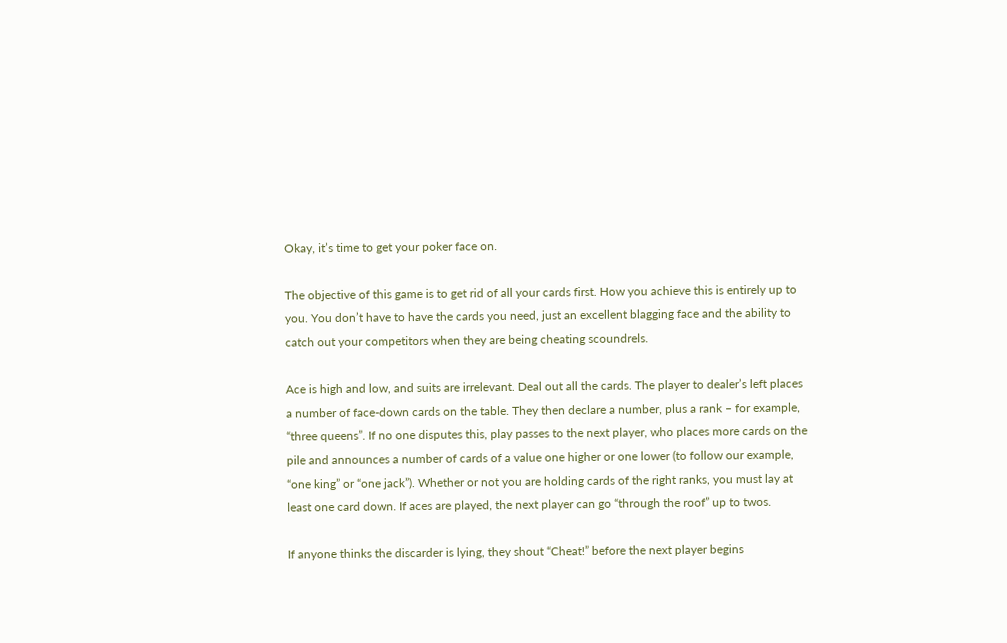Okay, it’s time to get your poker face on.

The objective of this game is to get rid of all your cards first. How you achieve this is entirely up to you. You don’t have to have the cards you need, just an excellent blagging face and the ability to catch out your competitors when they are being cheating scoundrels.

Ace is high and low, and suits are irrelevant. Deal out all the cards. The player to dealer’s left places a number of face-down cards on the table. They then declare a number, plus a rank – for example, “three queens”. If no one disputes this, play passes to the next player, who places more cards on the pile and announces a number of cards of a value one higher or one lower (to follow our example, “one king” or “one jack”). Whether or not you are holding cards of the right ranks, you must lay at least one card down. If aces are played, the next player can go “through the roof” up to twos.

If anyone thinks the discarder is lying, they shout “Cheat!” before the next player begins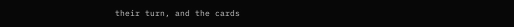their turn, and the cards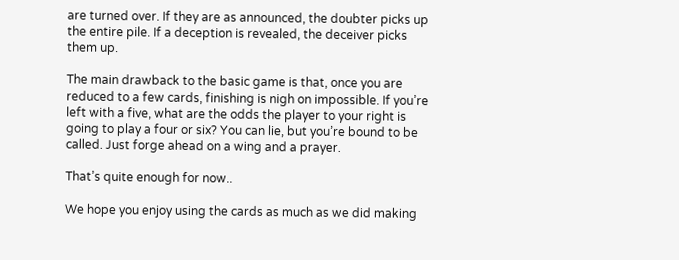are turned over. If they are as announced, the doubter picks up the entire pile. If a deception is revealed, the deceiver picks them up.

The main drawback to the basic game is that, once you are reduced to a few cards, finishing is nigh on impossible. If you’re left with a five, what are the odds the player to your right is going to play a four or six? You can lie, but you’re bound to be called. Just forge ahead on a wing and a prayer.

That’s quite enough for now..

We hope you enjoy using the cards as much as we did making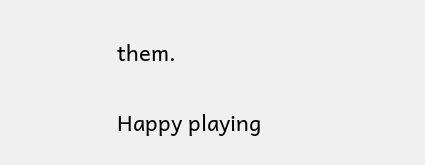them.

Happy playing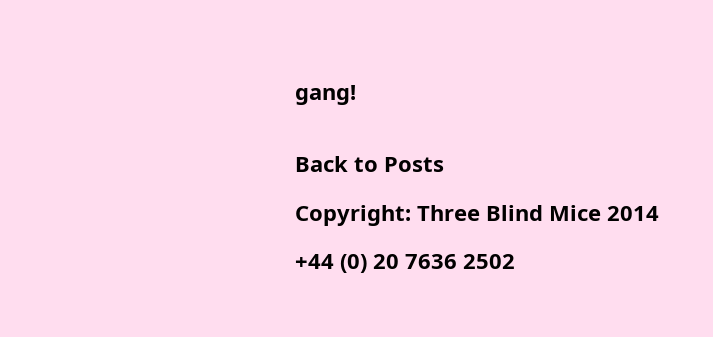gang!


Back to Posts

Copyright: Three Blind Mice 2014

+44 (0) 20 7636 2502